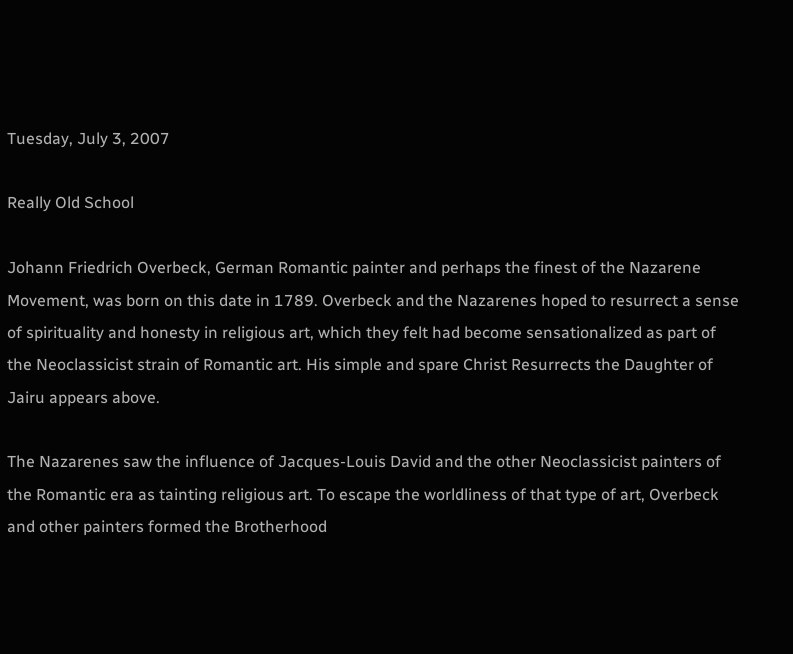Tuesday, July 3, 2007

Really Old School

Johann Friedrich Overbeck, German Romantic painter and perhaps the finest of the Nazarene Movement, was born on this date in 1789. Overbeck and the Nazarenes hoped to resurrect a sense of spirituality and honesty in religious art, which they felt had become sensationalized as part of the Neoclassicist strain of Romantic art. His simple and spare Christ Resurrects the Daughter of Jairu appears above.

The Nazarenes saw the influence of Jacques-Louis David and the other Neoclassicist painters of the Romantic era as tainting religious art. To escape the worldliness of that type of art, Overbeck and other painters formed the Brotherhood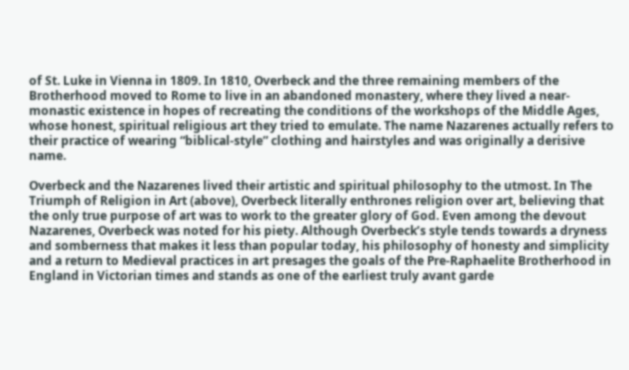of St. Luke in Vienna in 1809. In 1810, Overbeck and the three remaining members of the Brotherhood moved to Rome to live in an abandoned monastery, where they lived a near-monastic existence in hopes of recreating the conditions of the workshops of the Middle Ages, whose honest, spiritual religious art they tried to emulate. The name Nazarenes actually refers to their practice of wearing “biblical-style” clothing and hairstyles and was originally a derisive name.

Overbeck and the Nazarenes lived their artistic and spiritual philosophy to the utmost. In The Triumph of Religion in Art (above), Overbeck literally enthrones religion over art, believing that the only true purpose of art was to work to the greater glory of God. Even among the devout Nazarenes, Overbeck was noted for his piety. Although Overbeck’s style tends towards a dryness and somberness that makes it less than popular today, his philosophy of honesty and simplicity and a return to Medieval practices in art presages the goals of the Pre-Raphaelite Brotherhood in England in Victorian times and stands as one of the earliest truly avant garde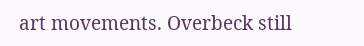art movements. Overbeck still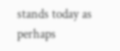stands today as perhaps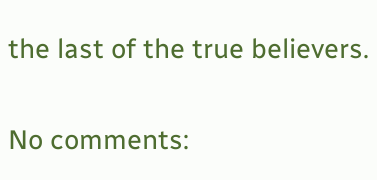the last of the true believers.

No comments: